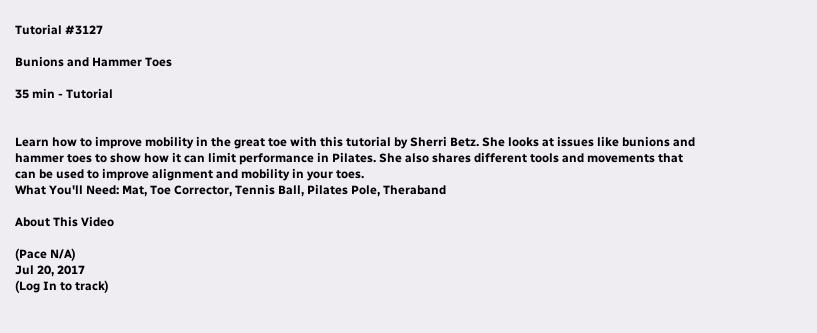Tutorial #3127

Bunions and Hammer Toes

35 min - Tutorial


Learn how to improve mobility in the great toe with this tutorial by Sherri Betz. She looks at issues like bunions and hammer toes to show how it can limit performance in Pilates. She also shares different tools and movements that can be used to improve alignment and mobility in your toes.
What You'll Need: Mat, Toe Corrector, Tennis Ball, Pilates Pole, Theraband

About This Video

(Pace N/A)
Jul 20, 2017
(Log In to track)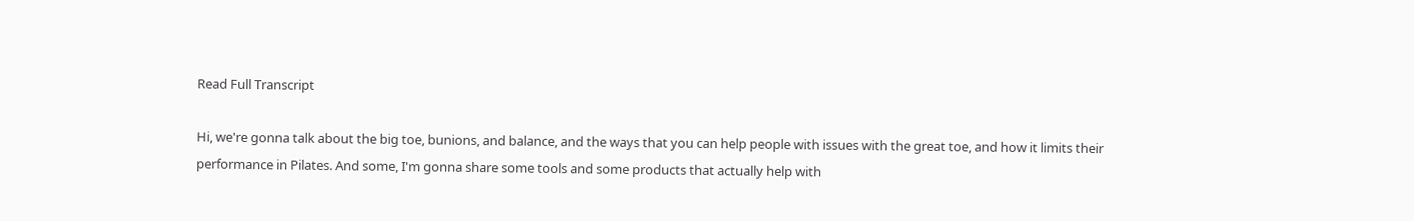Read Full Transcript

Hi, we're gonna talk about the big toe, bunions, and balance, and the ways that you can help people with issues with the great toe, and how it limits their performance in Pilates. And some, I'm gonna share some tools and some products that actually help with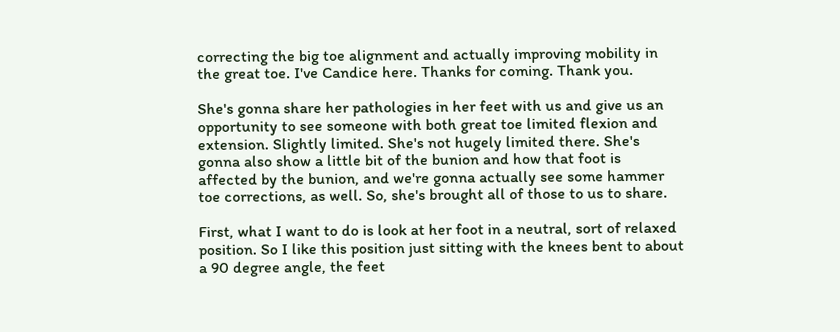correcting the big toe alignment and actually improving mobility in the great toe. I've Candice here. Thanks for coming. Thank you.

She's gonna share her pathologies in her feet with us and give us an opportunity to see someone with both great toe limited flexion and extension. Slightly limited. She's not hugely limited there. She's gonna also show a little bit of the bunion and how that foot is affected by the bunion, and we're gonna actually see some hammer toe corrections, as well. So, she's brought all of those to us to share.

First, what I want to do is look at her foot in a neutral, sort of relaxed position. So I like this position just sitting with the knees bent to about a 90 degree angle, the feet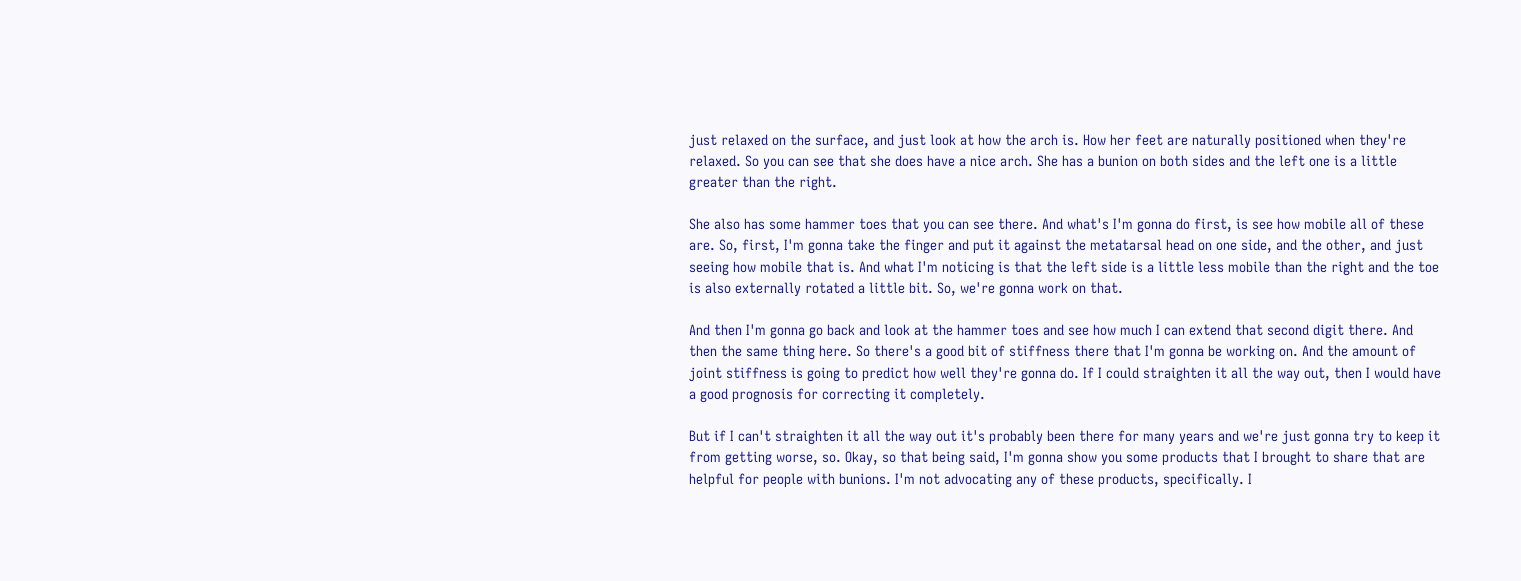just relaxed on the surface, and just look at how the arch is. How her feet are naturally positioned when they're relaxed. So you can see that she does have a nice arch. She has a bunion on both sides and the left one is a little greater than the right.

She also has some hammer toes that you can see there. And what's I'm gonna do first, is see how mobile all of these are. So, first, I'm gonna take the finger and put it against the metatarsal head on one side, and the other, and just seeing how mobile that is. And what I'm noticing is that the left side is a little less mobile than the right and the toe is also externally rotated a little bit. So, we're gonna work on that.

And then I'm gonna go back and look at the hammer toes and see how much I can extend that second digit there. And then the same thing here. So there's a good bit of stiffness there that I'm gonna be working on. And the amount of joint stiffness is going to predict how well they're gonna do. If I could straighten it all the way out, then I would have a good prognosis for correcting it completely.

But if I can't straighten it all the way out it's probably been there for many years and we're just gonna try to keep it from getting worse, so. Okay, so that being said, I'm gonna show you some products that I brought to share that are helpful for people with bunions. I'm not advocating any of these products, specifically. I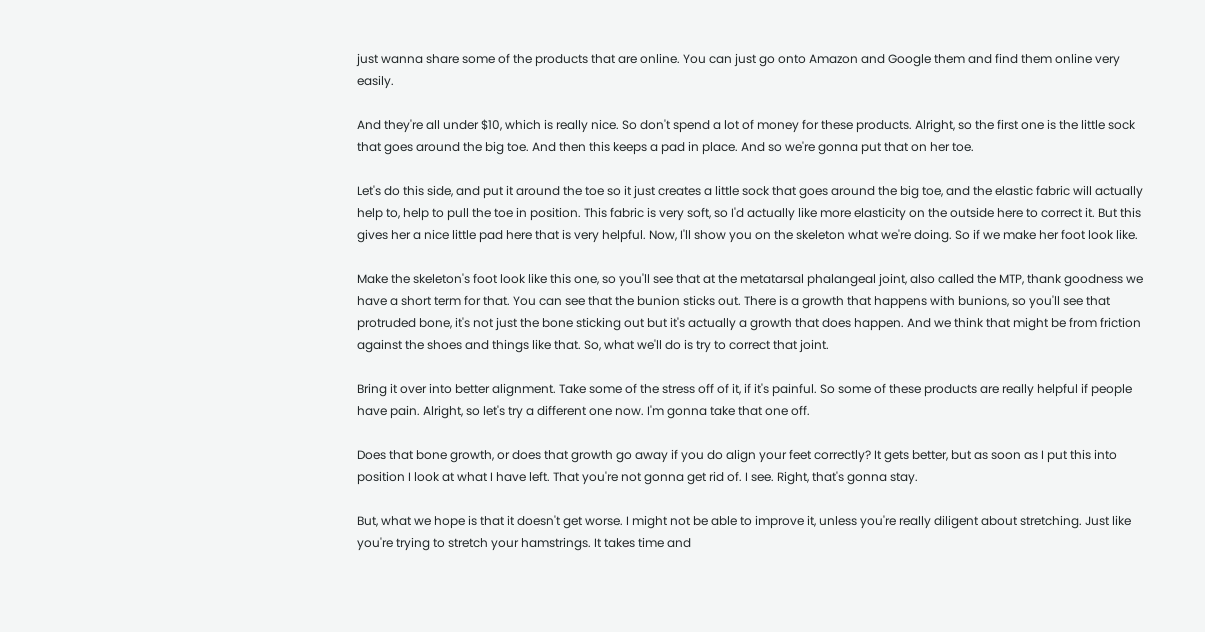just wanna share some of the products that are online. You can just go onto Amazon and Google them and find them online very easily.

And they're all under $10, which is really nice. So don't spend a lot of money for these products. Alright, so the first one is the little sock that goes around the big toe. And then this keeps a pad in place. And so we're gonna put that on her toe.

Let's do this side, and put it around the toe so it just creates a little sock that goes around the big toe, and the elastic fabric will actually help to, help to pull the toe in position. This fabric is very soft, so I'd actually like more elasticity on the outside here to correct it. But this gives her a nice little pad here that is very helpful. Now, I'll show you on the skeleton what we're doing. So if we make her foot look like.

Make the skeleton's foot look like this one, so you'll see that at the metatarsal phalangeal joint, also called the MTP, thank goodness we have a short term for that. You can see that the bunion sticks out. There is a growth that happens with bunions, so you'll see that protruded bone, it's not just the bone sticking out but it's actually a growth that does happen. And we think that might be from friction against the shoes and things like that. So, what we'll do is try to correct that joint.

Bring it over into better alignment. Take some of the stress off of it, if it's painful. So some of these products are really helpful if people have pain. Alright, so let's try a different one now. I'm gonna take that one off.

Does that bone growth, or does that growth go away if you do align your feet correctly? It gets better, but as soon as I put this into position I look at what I have left. That you're not gonna get rid of. I see. Right, that's gonna stay.

But, what we hope is that it doesn't get worse. I might not be able to improve it, unless you're really diligent about stretching. Just like you're trying to stretch your hamstrings. It takes time and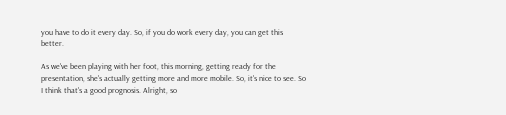you have to do it every day. So, if you do work every day, you can get this better.

As we've been playing with her foot, this morning, getting ready for the presentation, she's actually getting more and more mobile. So, it's nice to see. So I think that's a good prognosis. Alright, so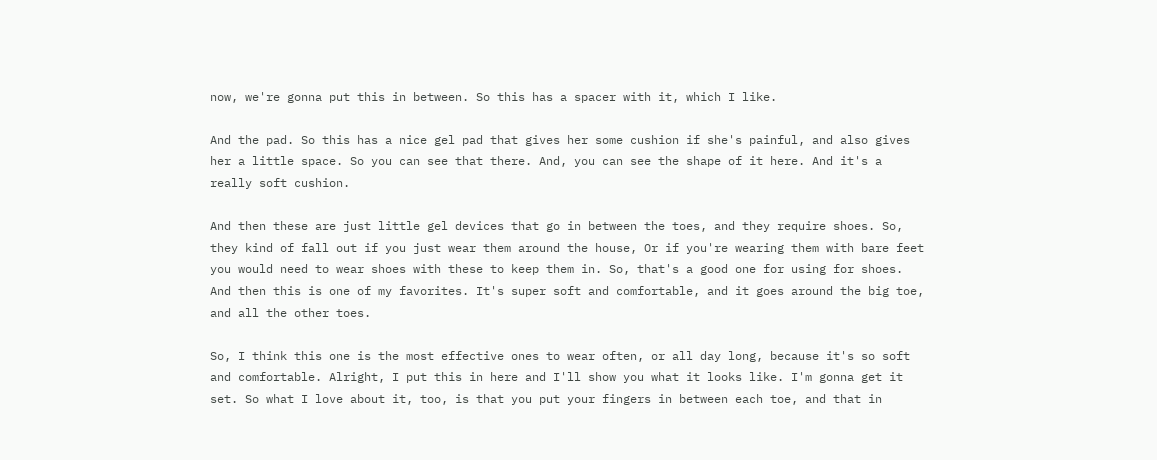now, we're gonna put this in between. So this has a spacer with it, which I like.

And the pad. So this has a nice gel pad that gives her some cushion if she's painful, and also gives her a little space. So you can see that there. And, you can see the shape of it here. And it's a really soft cushion.

And then these are just little gel devices that go in between the toes, and they require shoes. So, they kind of fall out if you just wear them around the house, Or if you're wearing them with bare feet you would need to wear shoes with these to keep them in. So, that's a good one for using for shoes. And then this is one of my favorites. It's super soft and comfortable, and it goes around the big toe, and all the other toes.

So, I think this one is the most effective ones to wear often, or all day long, because it's so soft and comfortable. Alright, I put this in here and I'll show you what it looks like. I'm gonna get it set. So what I love about it, too, is that you put your fingers in between each toe, and that in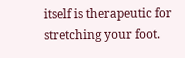itself is therapeutic for stretching your foot.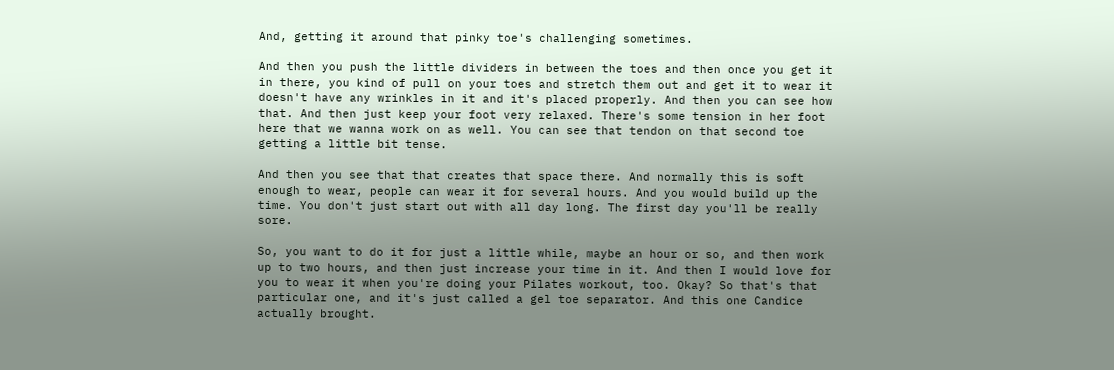And, getting it around that pinky toe's challenging sometimes.

And then you push the little dividers in between the toes and then once you get it in there, you kind of pull on your toes and stretch them out and get it to wear it doesn't have any wrinkles in it and it's placed properly. And then you can see how that. And then just keep your foot very relaxed. There's some tension in her foot here that we wanna work on as well. You can see that tendon on that second toe getting a little bit tense.

And then you see that that creates that space there. And normally this is soft enough to wear, people can wear it for several hours. And you would build up the time. You don't just start out with all day long. The first day you'll be really sore.

So, you want to do it for just a little while, maybe an hour or so, and then work up to two hours, and then just increase your time in it. And then I would love for you to wear it when you're doing your Pilates workout, too. Okay? So that's that particular one, and it's just called a gel toe separator. And this one Candice actually brought.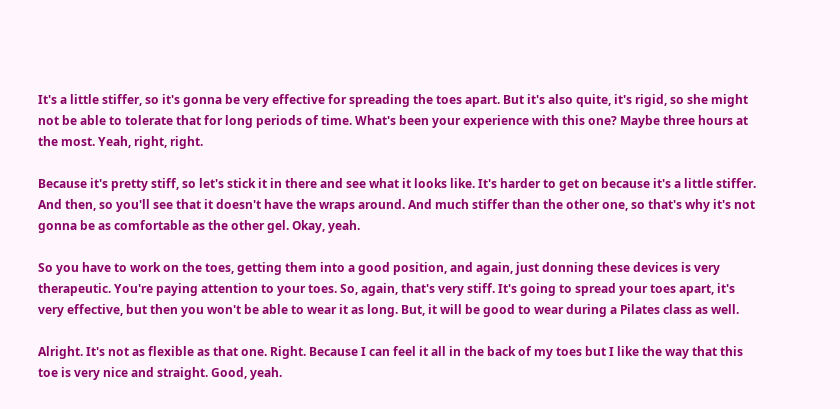It's a little stiffer, so it's gonna be very effective for spreading the toes apart. But it's also quite, it's rigid, so she might not be able to tolerate that for long periods of time. What's been your experience with this one? Maybe three hours at the most. Yeah, right, right.

Because it's pretty stiff, so let's stick it in there and see what it looks like. It's harder to get on because it's a little stiffer. And then, so you'll see that it doesn't have the wraps around. And much stiffer than the other one, so that's why it's not gonna be as comfortable as the other gel. Okay, yeah.

So you have to work on the toes, getting them into a good position, and again, just donning these devices is very therapeutic. You're paying attention to your toes. So, again, that's very stiff. It's going to spread your toes apart, it's very effective, but then you won't be able to wear it as long. But, it will be good to wear during a Pilates class as well.

Alright. It's not as flexible as that one. Right. Because I can feel it all in the back of my toes but I like the way that this toe is very nice and straight. Good, yeah.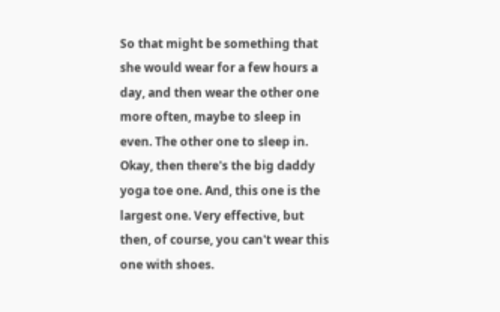So that might be something that she would wear for a few hours a day, and then wear the other one more often, maybe to sleep in even. The other one to sleep in. Okay, then there's the big daddy yoga toe one. And, this one is the largest one. Very effective, but then, of course, you can't wear this one with shoes.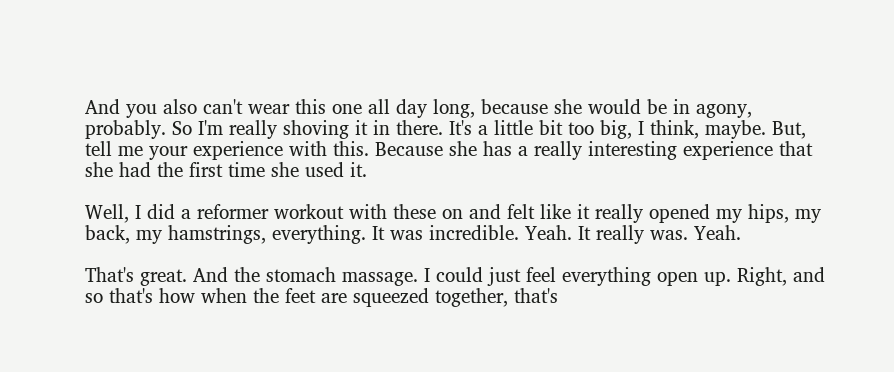And you also can't wear this one all day long, because she would be in agony, probably. So I'm really shoving it in there. It's a little bit too big, I think, maybe. But, tell me your experience with this. Because she has a really interesting experience that she had the first time she used it.

Well, I did a reformer workout with these on and felt like it really opened my hips, my back, my hamstrings, everything. It was incredible. Yeah. It really was. Yeah.

That's great. And the stomach massage. I could just feel everything open up. Right, and so that's how when the feet are squeezed together, that's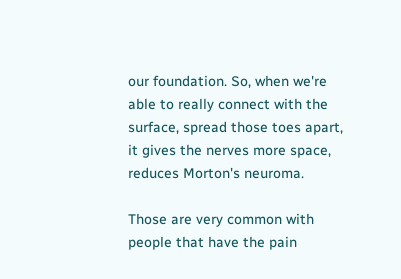our foundation. So, when we're able to really connect with the surface, spread those toes apart, it gives the nerves more space, reduces Morton's neuroma.

Those are very common with people that have the pain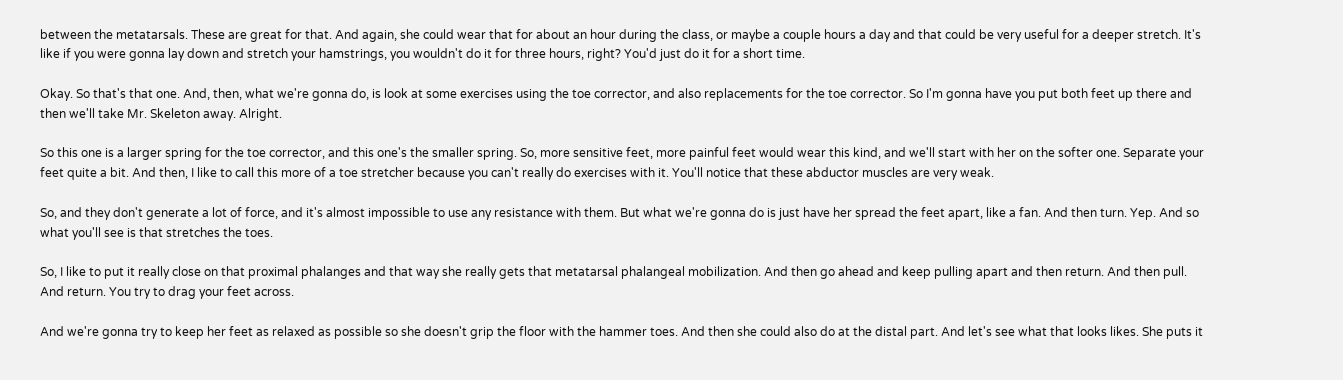between the metatarsals. These are great for that. And again, she could wear that for about an hour during the class, or maybe a couple hours a day and that could be very useful for a deeper stretch. It's like if you were gonna lay down and stretch your hamstrings, you wouldn't do it for three hours, right? You'd just do it for a short time.

Okay. So that's that one. And, then, what we're gonna do, is look at some exercises using the toe corrector, and also replacements for the toe corrector. So I'm gonna have you put both feet up there and then we'll take Mr. Skeleton away. Alright.

So this one is a larger spring for the toe corrector, and this one's the smaller spring. So, more sensitive feet, more painful feet would wear this kind, and we'll start with her on the softer one. Separate your feet quite a bit. And then, I like to call this more of a toe stretcher because you can't really do exercises with it. You'll notice that these abductor muscles are very weak.

So, and they don't generate a lot of force, and it's almost impossible to use any resistance with them. But what we're gonna do is just have her spread the feet apart, like a fan. And then turn. Yep. And so what you'll see is that stretches the toes.

So, I like to put it really close on that proximal phalanges and that way she really gets that metatarsal phalangeal mobilization. And then go ahead and keep pulling apart and then return. And then pull. And return. You try to drag your feet across.

And we're gonna try to keep her feet as relaxed as possible so she doesn't grip the floor with the hammer toes. And then she could also do at the distal part. And let's see what that looks likes. She puts it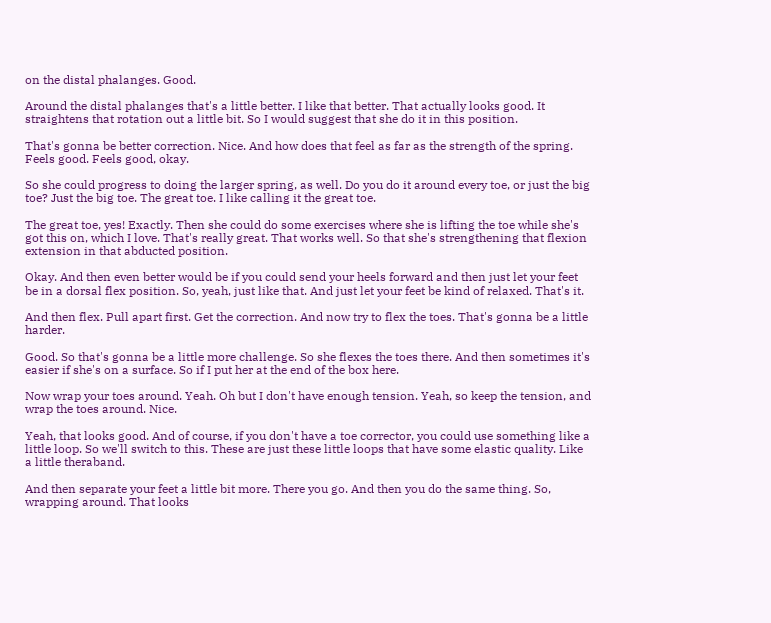on the distal phalanges. Good.

Around the distal phalanges that's a little better. I like that better. That actually looks good. It straightens that rotation out a little bit. So I would suggest that she do it in this position.

That's gonna be better correction. Nice. And how does that feel as far as the strength of the spring. Feels good. Feels good, okay.

So she could progress to doing the larger spring, as well. Do you do it around every toe, or just the big toe? Just the big toe. The great toe. I like calling it the great toe.

The great toe, yes! Exactly. Then she could do some exercises where she is lifting the toe while she's got this on, which I love. That's really great. That works well. So that she's strengthening that flexion extension in that abducted position.

Okay. And then even better would be if you could send your heels forward and then just let your feet be in a dorsal flex position. So, yeah, just like that. And just let your feet be kind of relaxed. That's it.

And then flex. Pull apart first. Get the correction. And now try to flex the toes. That's gonna be a little harder.

Good. So that's gonna be a little more challenge. So she flexes the toes there. And then sometimes it's easier if she's on a surface. So if I put her at the end of the box here.

Now wrap your toes around. Yeah. Oh but I don't have enough tension. Yeah, so keep the tension, and wrap the toes around. Nice.

Yeah, that looks good. And of course, if you don't have a toe corrector, you could use something like a little loop. So we'll switch to this. These are just these little loops that have some elastic quality. Like a little theraband.

And then separate your feet a little bit more. There you go. And then you do the same thing. So, wrapping around. That looks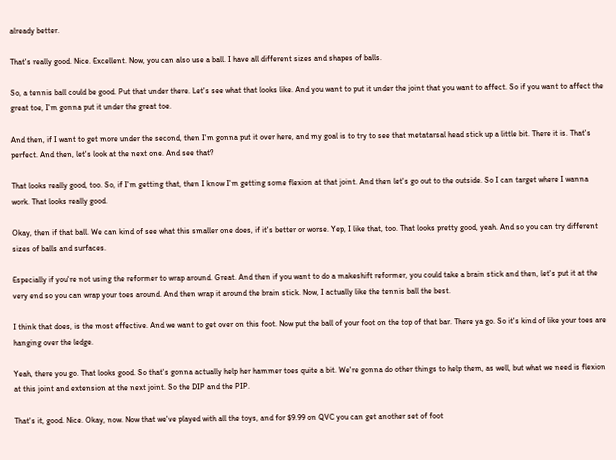already better.

That's really good. Nice. Excellent. Now, you can also use a ball. I have all different sizes and shapes of balls.

So, a tennis ball could be good. Put that under there. Let's see what that looks like. And you want to put it under the joint that you want to affect. So if you want to affect the great toe, I'm gonna put it under the great toe.

And then, if I want to get more under the second, then I'm gonna put it over here, and my goal is to try to see that metatarsal head stick up a little bit. There it is. That's perfect. And then, let's look at the next one. And see that?

That looks really good, too. So, if I'm getting that, then I know I'm getting some flexion at that joint. And then let's go out to the outside. So I can target where I wanna work. That looks really good.

Okay, then if that ball. We can kind of see what this smaller one does, if it's better or worse. Yep, I like that, too. That looks pretty good, yeah. And so you can try different sizes of balls and surfaces.

Especially if you're not using the reformer to wrap around. Great. And then if you want to do a makeshift reformer, you could take a brain stick and then, let's put it at the very end so you can wrap your toes around. And then wrap it around the brain stick. Now, I actually like the tennis ball the best.

I think that does, is the most effective. And we want to get over on this foot. Now put the ball of your foot on the top of that bar. There ya go. So it's kind of like your toes are hanging over the ledge.

Yeah, there you go. That looks good. So that's gonna actually help her hammer toes quite a bit. We're gonna do other things to help them, as well, but what we need is flexion at this joint and extension at the next joint. So the DIP and the PIP.

That's it, good. Nice. Okay, now. Now that we've played with all the toys, and for $9.99 on QVC you can get another set of foot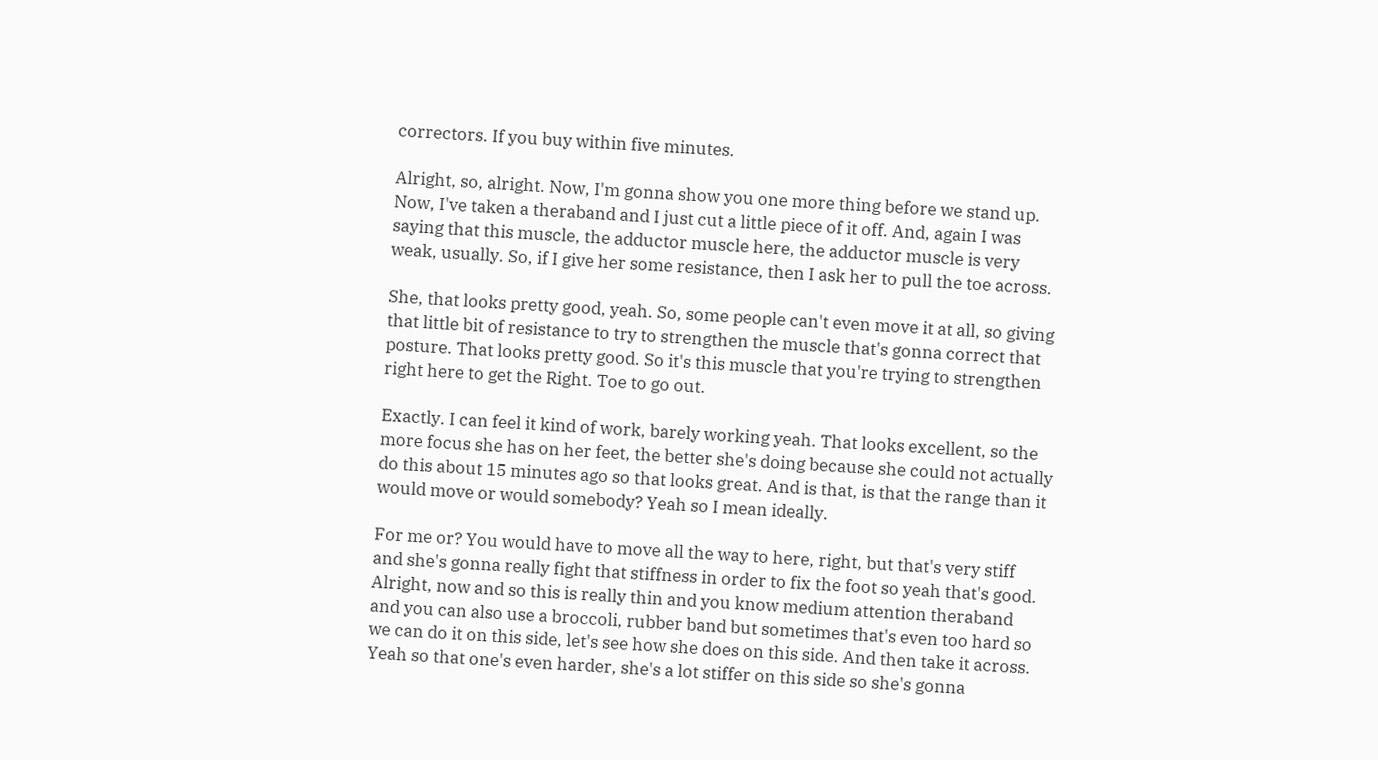correctors. If you buy within five minutes.

Alright, so, alright. Now, I'm gonna show you one more thing before we stand up. Now, I've taken a theraband and I just cut a little piece of it off. And, again I was saying that this muscle, the adductor muscle here, the adductor muscle is very weak, usually. So, if I give her some resistance, then I ask her to pull the toe across.

She, that looks pretty good, yeah. So, some people can't even move it at all, so giving that little bit of resistance to try to strengthen the muscle that's gonna correct that posture. That looks pretty good. So it's this muscle that you're trying to strengthen right here to get the Right. Toe to go out.

Exactly. I can feel it kind of work, barely working yeah. That looks excellent, so the more focus she has on her feet, the better she's doing because she could not actually do this about 15 minutes ago so that looks great. And is that, is that the range than it would move or would somebody? Yeah so I mean ideally.

For me or? You would have to move all the way to here, right, but that's very stiff and she's gonna really fight that stiffness in order to fix the foot so yeah that's good. Alright, now and so this is really thin and you know medium attention theraband and you can also use a broccoli, rubber band but sometimes that's even too hard so we can do it on this side, let's see how she does on this side. And then take it across. Yeah so that one's even harder, she's a lot stiffer on this side so she's gonna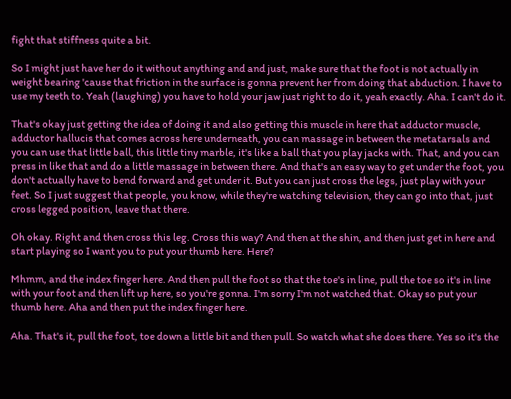fight that stiffness quite a bit.

So I might just have her do it without anything and and just, make sure that the foot is not actually in weight bearing 'cause that friction in the surface is gonna prevent her from doing that abduction. I have to use my teeth to. Yeah (laughing) you have to hold your jaw just right to do it, yeah exactly. Aha. I can't do it.

That's okay just getting the idea of doing it and also getting this muscle in here that adductor muscle, adductor hallucis that comes across here underneath, you can massage in between the metatarsals and you can use that little ball, this little tiny marble, it's like a ball that you play jacks with. That, and you can press in like that and do a little massage in between there. And that's an easy way to get under the foot, you don't actually have to bend forward and get under it. But you can just cross the legs, just play with your feet. So I just suggest that people, you know, while they're watching television, they can go into that, just cross legged position, leave that there.

Oh okay. Right and then cross this leg. Cross this way? And then at the shin, and then just get in here and start playing so I want you to put your thumb here. Here?

Mhmm, and the index finger here. And then pull the foot so that the toe's in line, pull the toe so it's in line with your foot and then lift up here, so you're gonna. I'm sorry I'm not watched that. Okay so put your thumb here. Aha and then put the index finger here.

Aha. That's it, pull the foot, toe down a little bit and then pull. So watch what she does there. Yes so it's the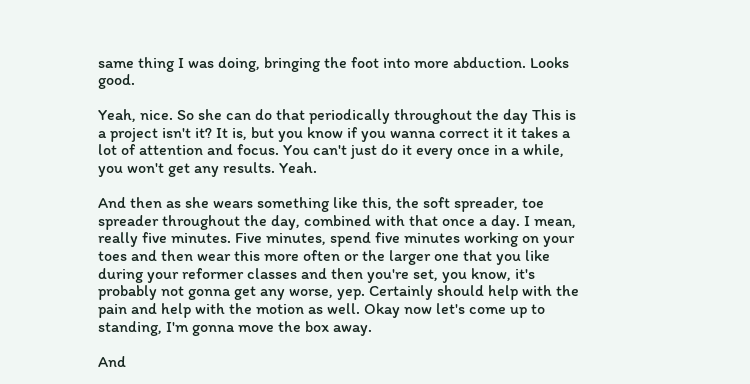same thing I was doing, bringing the foot into more abduction. Looks good.

Yeah, nice. So she can do that periodically throughout the day This is a project isn't it? It is, but you know if you wanna correct it it takes a lot of attention and focus. You can't just do it every once in a while, you won't get any results. Yeah.

And then as she wears something like this, the soft spreader, toe spreader throughout the day, combined with that once a day. I mean, really five minutes. Five minutes, spend five minutes working on your toes and then wear this more often or the larger one that you like during your reformer classes and then you're set, you know, it's probably not gonna get any worse, yep. Certainly should help with the pain and help with the motion as well. Okay now let's come up to standing, I'm gonna move the box away.

And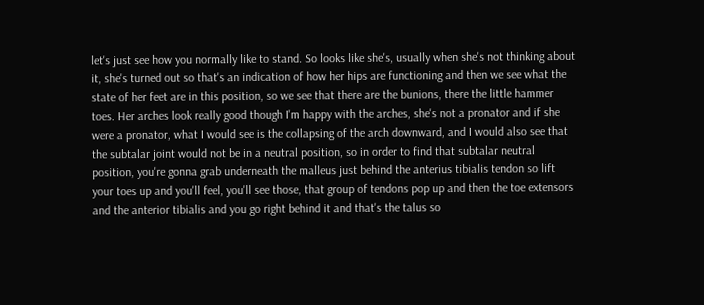let's just see how you normally like to stand. So looks like she's, usually when she's not thinking about it, she's turned out so that's an indication of how her hips are functioning and then we see what the state of her feet are in this position, so we see that there are the bunions, there the little hammer toes. Her arches look really good though I'm happy with the arches, she's not a pronator and if she were a pronator, what I would see is the collapsing of the arch downward, and I would also see that the subtalar joint would not be in a neutral position, so in order to find that subtalar neutral position, you're gonna grab underneath the malleus just behind the anterius tibialis tendon so lift your toes up and you'll feel, you'll see those, that group of tendons pop up and then the toe extensors and the anterior tibialis and you go right behind it and that's the talus so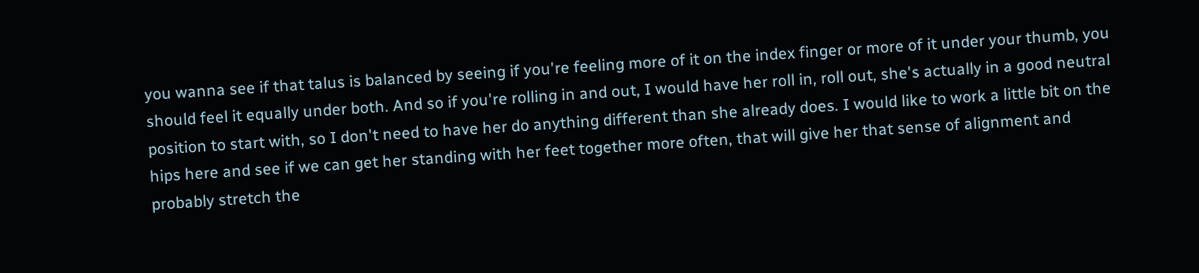you wanna see if that talus is balanced by seeing if you're feeling more of it on the index finger or more of it under your thumb, you should feel it equally under both. And so if you're rolling in and out, I would have her roll in, roll out, she's actually in a good neutral position to start with, so I don't need to have her do anything different than she already does. I would like to work a little bit on the hips here and see if we can get her standing with her feet together more often, that will give her that sense of alignment and probably stretch the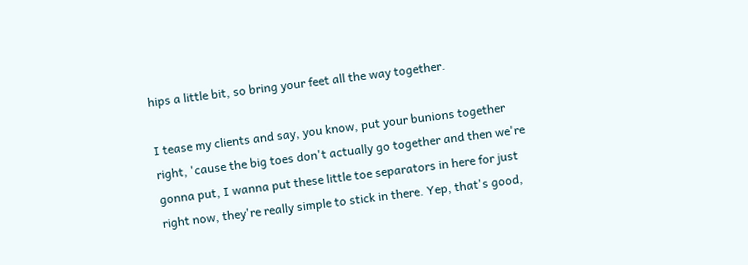hips a little bit, so bring your feet all the way together.

I tease my clients and say, you know, put your bunions together right, 'cause the big toes don't actually go together and then we're gonna put, I wanna put these little toe separators in here for just right now, they're really simple to stick in there. Yep, that's good,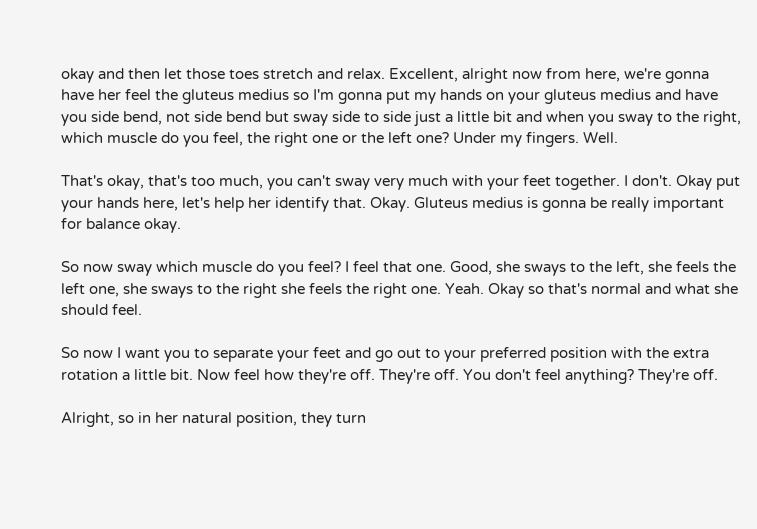okay and then let those toes stretch and relax. Excellent, alright now from here, we're gonna have her feel the gluteus medius so I'm gonna put my hands on your gluteus medius and have you side bend, not side bend but sway side to side just a little bit and when you sway to the right, which muscle do you feel, the right one or the left one? Under my fingers. Well.

That's okay, that's too much, you can't sway very much with your feet together. I don't. Okay put your hands here, let's help her identify that. Okay. Gluteus medius is gonna be really important for balance okay.

So now sway which muscle do you feel? I feel that one. Good, she sways to the left, she feels the left one, she sways to the right she feels the right one. Yeah. Okay so that's normal and what she should feel.

So now I want you to separate your feet and go out to your preferred position with the extra rotation a little bit. Now feel how they're off. They're off. You don't feel anything? They're off.

Alright, so in her natural position, they turn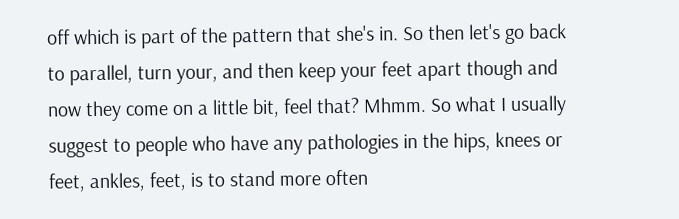off which is part of the pattern that she's in. So then let's go back to parallel, turn your, and then keep your feet apart though and now they come on a little bit, feel that? Mhmm. So what I usually suggest to people who have any pathologies in the hips, knees or feet, ankles, feet, is to stand more often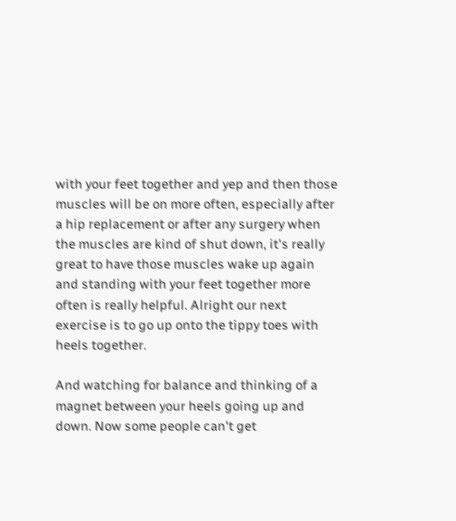with your feet together and yep and then those muscles will be on more often, especially after a hip replacement or after any surgery when the muscles are kind of shut down, it's really great to have those muscles wake up again and standing with your feet together more often is really helpful. Alright our next exercise is to go up onto the tippy toes with heels together.

And watching for balance and thinking of a magnet between your heels going up and down. Now some people can't get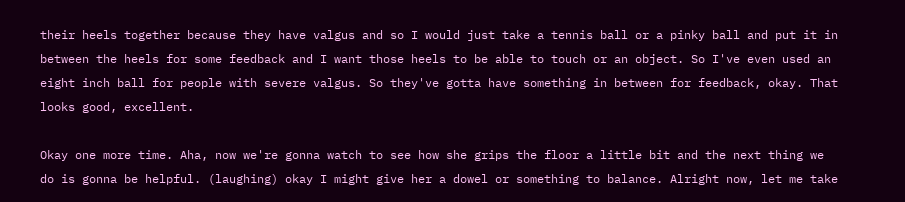their heels together because they have valgus and so I would just take a tennis ball or a pinky ball and put it in between the heels for some feedback and I want those heels to be able to touch or an object. So I've even used an eight inch ball for people with severe valgus. So they've gotta have something in between for feedback, okay. That looks good, excellent.

Okay one more time. Aha, now we're gonna watch to see how she grips the floor a little bit and the next thing we do is gonna be helpful. (laughing) okay I might give her a dowel or something to balance. Alright now, let me take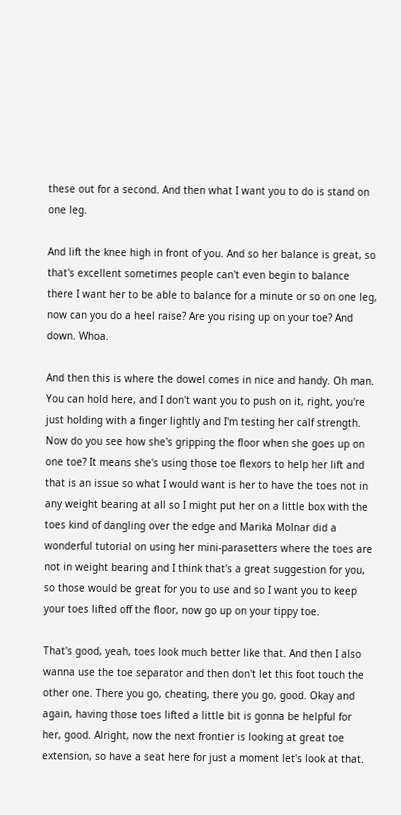these out for a second. And then what I want you to do is stand on one leg.

And lift the knee high in front of you. And so her balance is great, so that's excellent sometimes people can't even begin to balance there I want her to be able to balance for a minute or so on one leg, now can you do a heel raise? Are you rising up on your toe? And down. Whoa.

And then this is where the dowel comes in nice and handy. Oh man. You can hold here, and I don't want you to push on it, right, you're just holding with a finger lightly and I'm testing her calf strength. Now do you see how she's gripping the floor when she goes up on one toe? It means she's using those toe flexors to help her lift and that is an issue so what I would want is her to have the toes not in any weight bearing at all so I might put her on a little box with the toes kind of dangling over the edge and Marika Molnar did a wonderful tutorial on using her mini-parasetters where the toes are not in weight bearing and I think that's a great suggestion for you, so those would be great for you to use and so I want you to keep your toes lifted off the floor, now go up on your tippy toe.

That's good, yeah, toes look much better like that. And then I also wanna use the toe separator and then don't let this foot touch the other one. There you go, cheating, there you go, good. Okay and again, having those toes lifted a little bit is gonna be helpful for her, good. Alright, now the next frontier is looking at great toe extension, so have a seat here for just a moment let's look at that.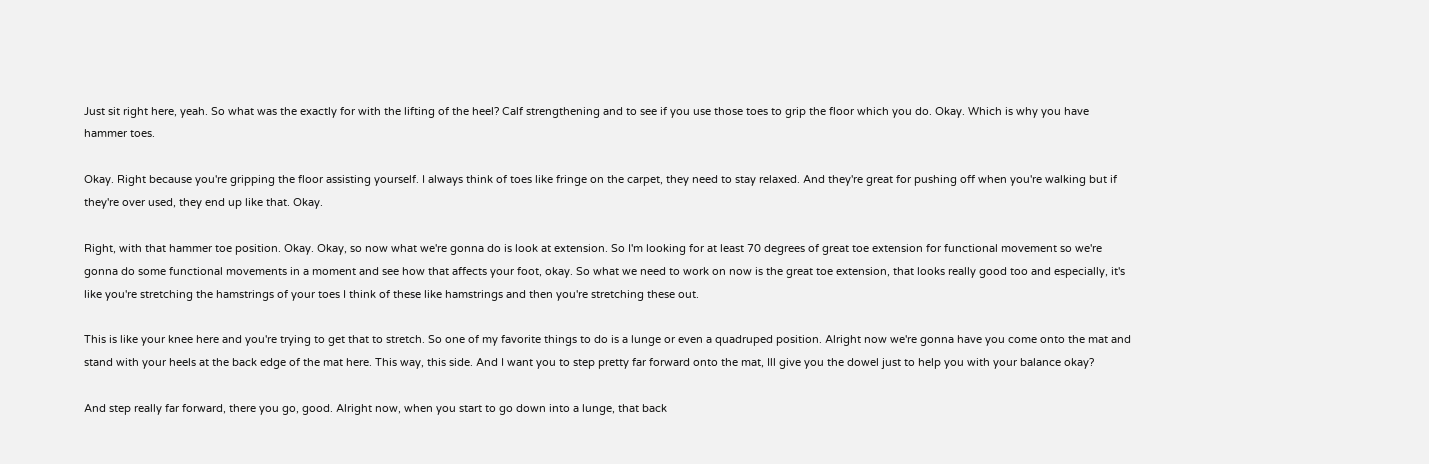Just sit right here, yeah. So what was the exactly for with the lifting of the heel? Calf strengthening and to see if you use those toes to grip the floor which you do. Okay. Which is why you have hammer toes.

Okay. Right because you're gripping the floor assisting yourself. I always think of toes like fringe on the carpet, they need to stay relaxed. And they're great for pushing off when you're walking but if they're over used, they end up like that. Okay.

Right, with that hammer toe position. Okay. Okay, so now what we're gonna do is look at extension. So I'm looking for at least 70 degrees of great toe extension for functional movement so we're gonna do some functional movements in a moment and see how that affects your foot, okay. So what we need to work on now is the great toe extension, that looks really good too and especially, it's like you're stretching the hamstrings of your toes I think of these like hamstrings and then you're stretching these out.

This is like your knee here and you're trying to get that to stretch. So one of my favorite things to do is a lunge or even a quadruped position. Alright now we're gonna have you come onto the mat and stand with your heels at the back edge of the mat here. This way, this side. And I want you to step pretty far forward onto the mat, Ill give you the dowel just to help you with your balance okay?

And step really far forward, there you go, good. Alright now, when you start to go down into a lunge, that back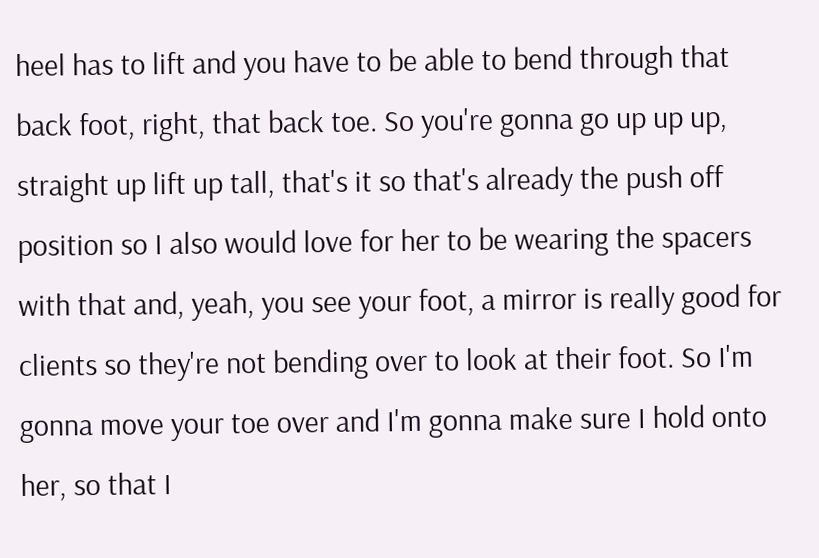heel has to lift and you have to be able to bend through that back foot, right, that back toe. So you're gonna go up up up, straight up lift up tall, that's it so that's already the push off position so I also would love for her to be wearing the spacers with that and, yeah, you see your foot, a mirror is really good for clients so they're not bending over to look at their foot. So I'm gonna move your toe over and I'm gonna make sure I hold onto her, so that I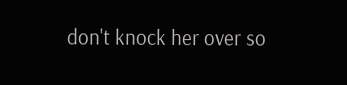don't knock her over so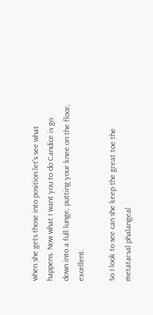when she gets those into position let's see what happens. Now what I want you to do Candice is go down into a full lunge, putting your knee on the floor, excellent.

So I look to see can she keep the great toe the metatarsal phalangeal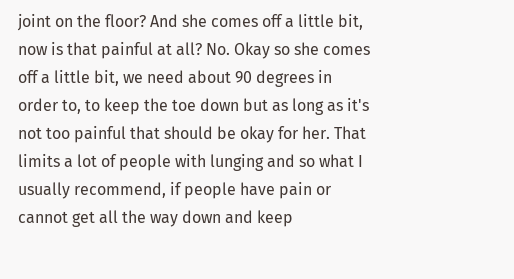joint on the floor? And she comes off a little bit, now is that painful at all? No. Okay so she comes off a little bit, we need about 90 degrees in order to, to keep the toe down but as long as it's not too painful that should be okay for her. That limits a lot of people with lunging and so what I usually recommend, if people have pain or cannot get all the way down and keep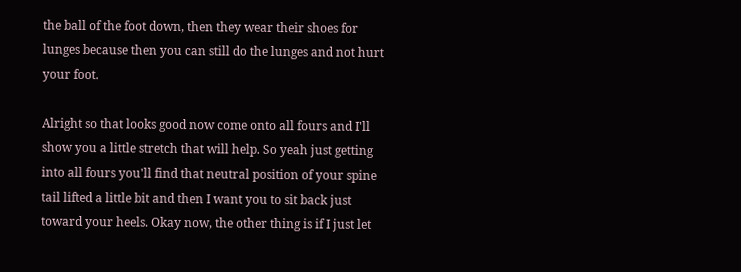the ball of the foot down, then they wear their shoes for lunges because then you can still do the lunges and not hurt your foot.

Alright so that looks good now come onto all fours and I'll show you a little stretch that will help. So yeah just getting into all fours you'll find that neutral position of your spine tail lifted a little bit and then I want you to sit back just toward your heels. Okay now, the other thing is if I just let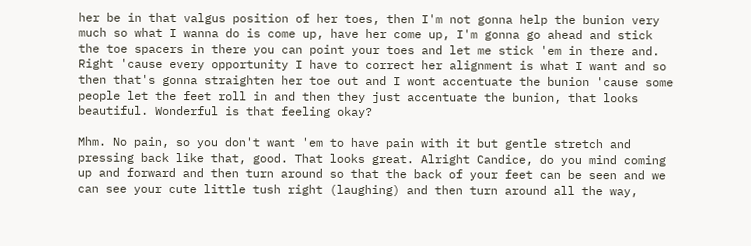her be in that valgus position of her toes, then I'm not gonna help the bunion very much so what I wanna do is come up, have her come up, I'm gonna go ahead and stick the toe spacers in there you can point your toes and let me stick 'em in there and. Right 'cause every opportunity I have to correct her alignment is what I want and so then that's gonna straighten her toe out and I wont accentuate the bunion 'cause some people let the feet roll in and then they just accentuate the bunion, that looks beautiful. Wonderful is that feeling okay?

Mhm. No pain, so you don't want 'em to have pain with it but gentle stretch and pressing back like that, good. That looks great. Alright Candice, do you mind coming up and forward and then turn around so that the back of your feet can be seen and we can see your cute little tush right (laughing) and then turn around all the way,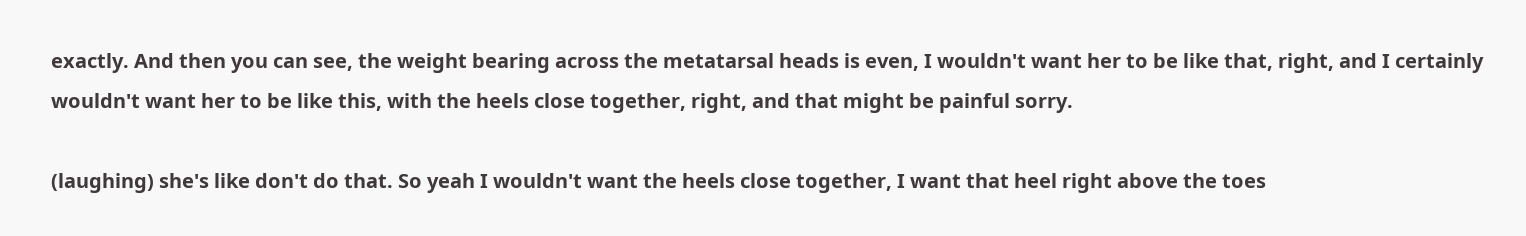exactly. And then you can see, the weight bearing across the metatarsal heads is even, I wouldn't want her to be like that, right, and I certainly wouldn't want her to be like this, with the heels close together, right, and that might be painful sorry.

(laughing) she's like don't do that. So yeah I wouldn't want the heels close together, I want that heel right above the toes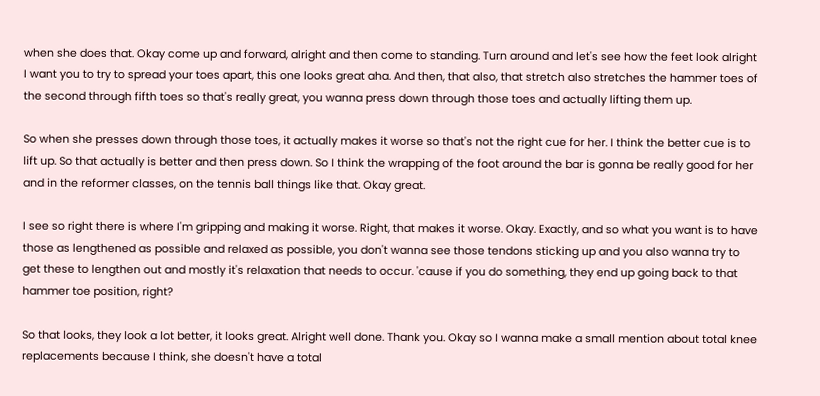when she does that. Okay come up and forward, alright and then come to standing. Turn around and let's see how the feet look alright I want you to try to spread your toes apart, this one looks great aha. And then, that also, that stretch also stretches the hammer toes of the second through fifth toes so that's really great, you wanna press down through those toes and actually lifting them up.

So when she presses down through those toes, it actually makes it worse so that's not the right cue for her. I think the better cue is to lift up. So that actually is better and then press down. So I think the wrapping of the foot around the bar is gonna be really good for her and in the reformer classes, on the tennis ball things like that. Okay great.

I see so right there is where I'm gripping and making it worse. Right, that makes it worse. Okay. Exactly, and so what you want is to have those as lengthened as possible and relaxed as possible, you don't wanna see those tendons sticking up and you also wanna try to get these to lengthen out and mostly it's relaxation that needs to occur. 'cause if you do something, they end up going back to that hammer toe position, right?

So that looks, they look a lot better, it looks great. Alright well done. Thank you. Okay so I wanna make a small mention about total knee replacements because I think, she doesn't have a total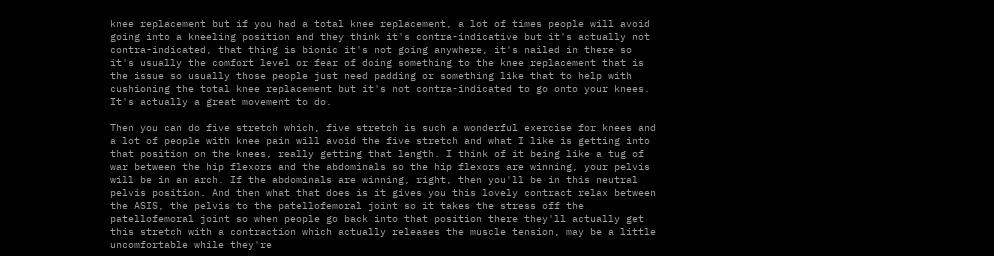knee replacement but if you had a total knee replacement, a lot of times people will avoid going into a kneeling position and they think it's contra-indicative but it's actually not contra-indicated, that thing is bionic it's not going anywhere, it's nailed in there so it's usually the comfort level or fear of doing something to the knee replacement that is the issue so usually those people just need padding or something like that to help with cushioning the total knee replacement but it's not contra-indicated to go onto your knees. It's actually a great movement to do.

Then you can do five stretch which, five stretch is such a wonderful exercise for knees and a lot of people with knee pain will avoid the five stretch and what I like is getting into that position on the knees, really getting that length. I think of it being like a tug of war between the hip flexors and the abdominals so the hip flexors are winning, your pelvis will be in an arch. If the abdominals are winning, right, then you'll be in this neutral pelvis position. And then what that does is it gives you this lovely contract relax between the ASIS, the pelvis to the patellofemoral joint so it takes the stress off the patellofemoral joint so when people go back into that position there they'll actually get this stretch with a contraction which actually releases the muscle tension, may be a little uncomfortable while they're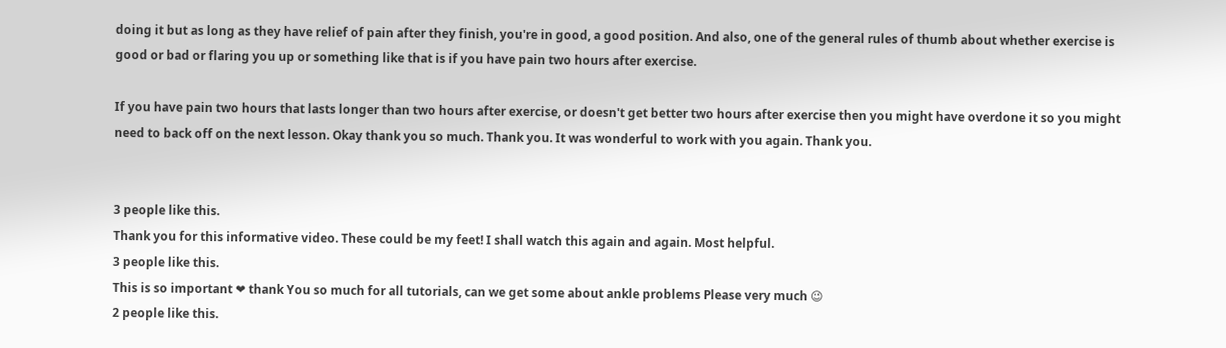doing it but as long as they have relief of pain after they finish, you're in good, a good position. And also, one of the general rules of thumb about whether exercise is good or bad or flaring you up or something like that is if you have pain two hours after exercise.

If you have pain two hours that lasts longer than two hours after exercise, or doesn't get better two hours after exercise then you might have overdone it so you might need to back off on the next lesson. Okay thank you so much. Thank you. It was wonderful to work with you again. Thank you.


3 people like this.
Thank you for this informative video. These could be my feet! I shall watch this again and again. Most helpful.
3 people like this.
This is so important ❤ thank You so much for all tutorials, can we get some about ankle problems Please very much 😉
2 people like this.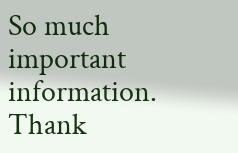So much important information. Thank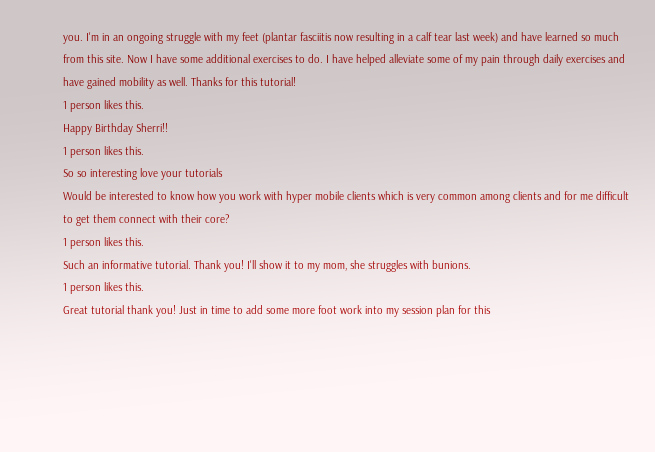you. I'm in an ongoing struggle with my feet (plantar fasciitis now resulting in a calf tear last week) and have learned so much from this site. Now I have some additional exercises to do. I have helped alleviate some of my pain through daily exercises and have gained mobility as well. Thanks for this tutorial!
1 person likes this.
Happy Birthday Sherri!!
1 person likes this.
So so interesting love your tutorials
Would be interested to know how you work with hyper mobile clients which is very common among clients and for me difficult to get them connect with their core?
1 person likes this.
Such an informative tutorial. Thank you! I'll show it to my mom, she struggles with bunions.
1 person likes this.
Great tutorial thank you! Just in time to add some more foot work into my session plan for this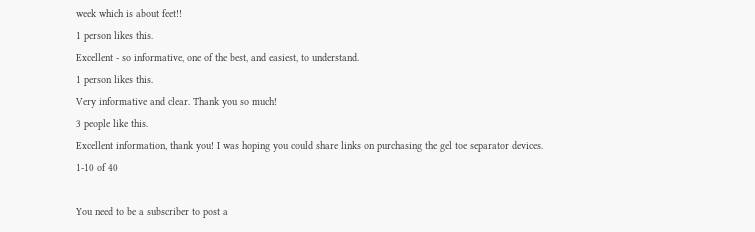week which is about feet!!
1 person likes this.
Excellent - so informative, one of the best, and easiest, to understand.
1 person likes this.
Very informative and clear. Thank you so much!
3 people like this.
Excellent information, thank you! I was hoping you could share links on purchasing the gel toe separator devices.
1-10 of 40

You need to be a subscriber to post a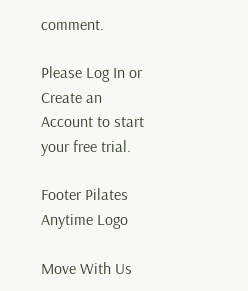comment.

Please Log In or Create an Account to start your free trial.

Footer Pilates Anytime Logo

Move With Us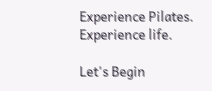Experience Pilates. Experience life.

Let's Begin